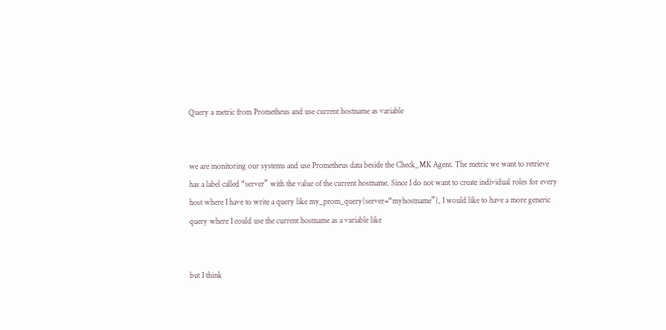Query a metric from Prometheus and use current hostname as variable


we are monitoring our systems and use Prometheus data beside the Check_MK Agent. The metric we want to retrieve has a label called “server” with the value of the current hostname. Since I do not want to create individual roles for every host where I have to write a query like my_prom_query{server=“myhostname”}, I would like to have a more generic query where I could use the current hostname as a variable like


but I think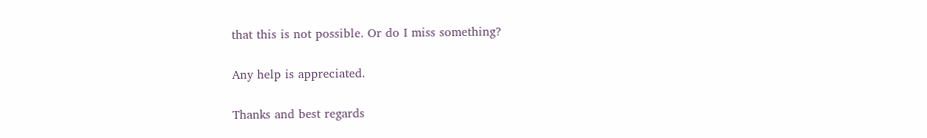that this is not possible. Or do I miss something?

Any help is appreciated.

Thanks and best regards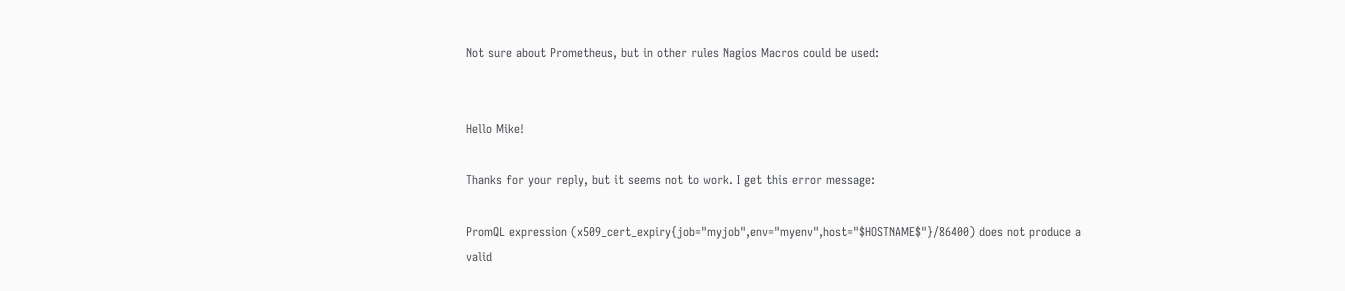Not sure about Prometheus, but in other rules Nagios Macros could be used:


Hello Mike!

Thanks for your reply, but it seems not to work. I get this error message:

PromQL expression (x509_cert_expiry{job="myjob",env="myenv",host="$HOSTNAME$"}/86400) does not produce a valid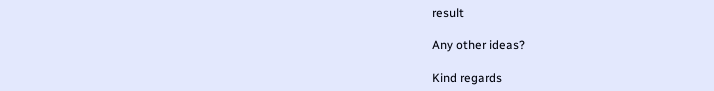result

Any other ideas?

Kind regards